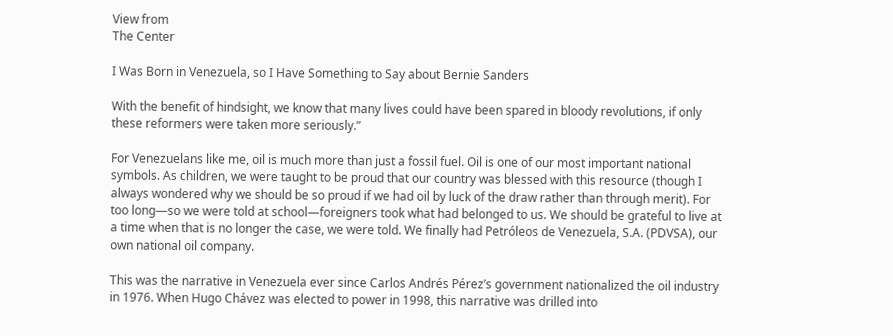View from
The Center

I Was Born in Venezuela, so I Have Something to Say about Bernie Sanders

With the benefit of hindsight, we know that many lives could have been spared in bloody revolutions, if only these reformers were taken more seriously.”

For Venezuelans like me, oil is much more than just a fossil fuel. Oil is one of our most important national symbols. As children, we were taught to be proud that our country was blessed with this resource (though I always wondered why we should be so proud if we had oil by luck of the draw rather than through merit). For too long—so we were told at school—foreigners took what had belonged to us. We should be grateful to live at a time when that is no longer the case, we were told. We finally had Petróleos de Venezuela, S.A. (PDVSA), our own national oil company.

This was the narrative in Venezuela ever since Carlos Andrés Pérez’s government nationalized the oil industry in 1976. When Hugo Chávez was elected to power in 1998, this narrative was drilled into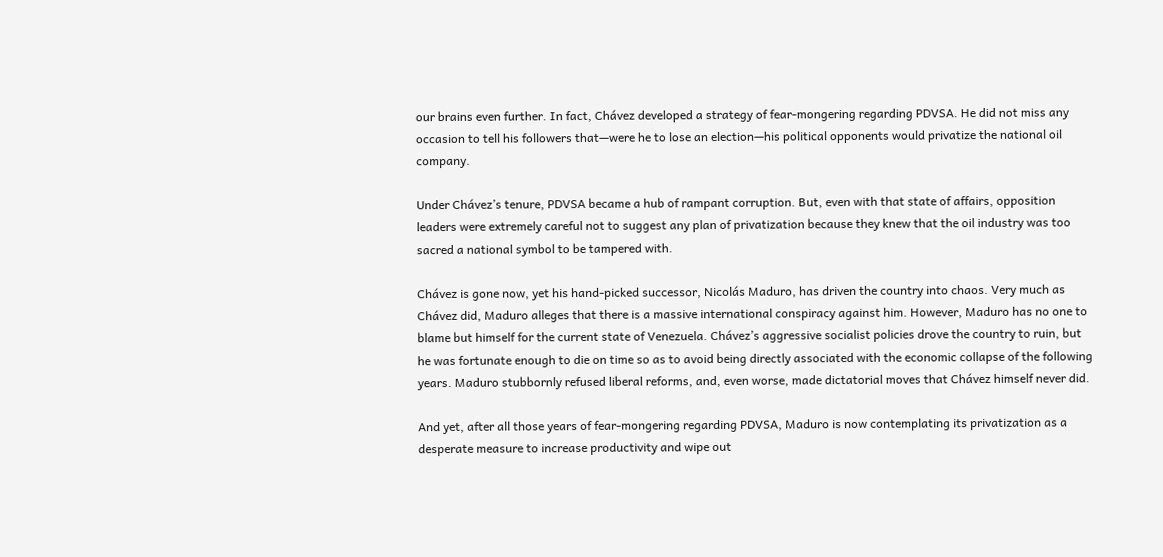our brains even further. In fact, Chávez developed a strategy of fear-mongering regarding PDVSA. He did not miss any occasion to tell his followers that—were he to lose an election—his political opponents would privatize the national oil company.

Under Chávez’s tenure, PDVSA became a hub of rampant corruption. But, even with that state of affairs, opposition leaders were extremely careful not to suggest any plan of privatization because they knew that the oil industry was too sacred a national symbol to be tampered with.

Chávez is gone now, yet his hand-picked successor, Nicolás Maduro, has driven the country into chaos. Very much as Chávez did, Maduro alleges that there is a massive international conspiracy against him. However, Maduro has no one to blame but himself for the current state of Venezuela. Chávez’s aggressive socialist policies drove the country to ruin, but he was fortunate enough to die on time so as to avoid being directly associated with the economic collapse of the following years. Maduro stubbornly refused liberal reforms, and, even worse, made dictatorial moves that Chávez himself never did.

And yet, after all those years of fear-mongering regarding PDVSA, Maduro is now contemplating its privatization as a desperate measure to increase productivity and wipe out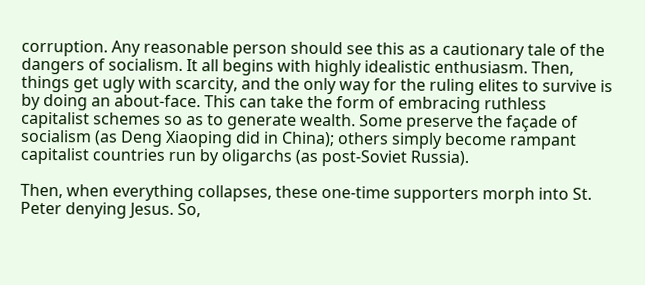corruption. Any reasonable person should see this as a cautionary tale of the dangers of socialism. It all begins with highly idealistic enthusiasm. Then, things get ugly with scarcity, and the only way for the ruling elites to survive is by doing an about-face. This can take the form of embracing ruthless capitalist schemes so as to generate wealth. Some preserve the façade of socialism (as Deng Xiaoping did in China); others simply become rampant capitalist countries run by oligarchs (as post-Soviet Russia).

Then, when everything collapses, these one-time supporters morph into St. Peter denying Jesus. So,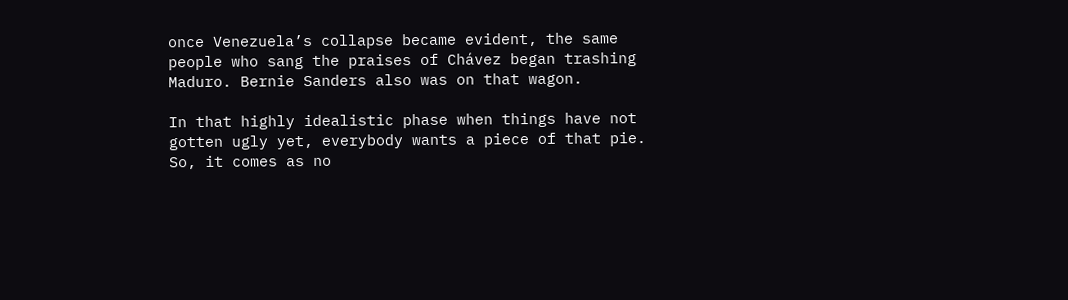once Venezuela’s collapse became evident, the same people who sang the praises of Chávez began trashing Maduro. Bernie Sanders also was on that wagon.

In that highly idealistic phase when things have not gotten ugly yet, everybody wants a piece of that pie. So, it comes as no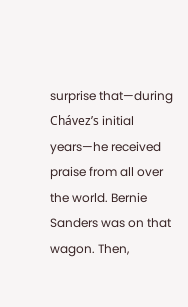surprise that—during Chávez’s initial years—he received praise from all over the world. Bernie Sanders was on that wagon. Then,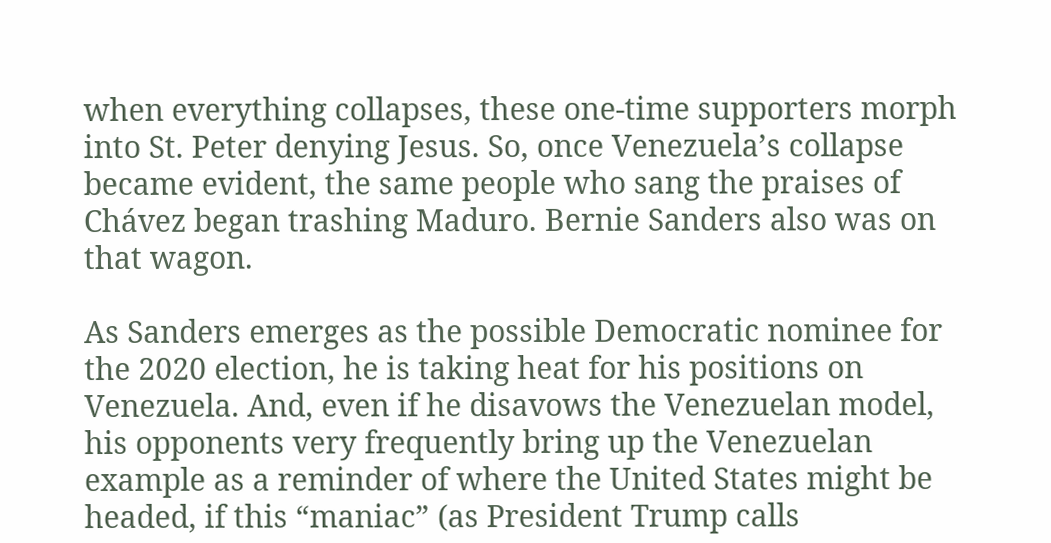when everything collapses, these one-time supporters morph into St. Peter denying Jesus. So, once Venezuela’s collapse became evident, the same people who sang the praises of Chávez began trashing Maduro. Bernie Sanders also was on that wagon.

As Sanders emerges as the possible Democratic nominee for the 2020 election, he is taking heat for his positions on Venezuela. And, even if he disavows the Venezuelan model, his opponents very frequently bring up the Venezuelan example as a reminder of where the United States might be headed, if this “maniac” (as President Trump calls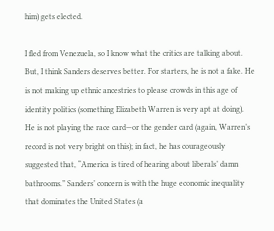him) gets elected.

I fled from Venezuela, so I know what the critics are talking about. But, I think Sanders deserves better. For starters, he is not a fake. He is not making up ethnic ancestries to please crowds in this age of identity politics (something Elizabeth Warren is very apt at doing). He is not playing the race card—or the gender card (again, Warren’s record is not very bright on this); in fact, he has courageously suggested that, “America is tired of hearing about liberals’ damn bathrooms.” Sanders’ concern is with the huge economic inequality that dominates the United States (a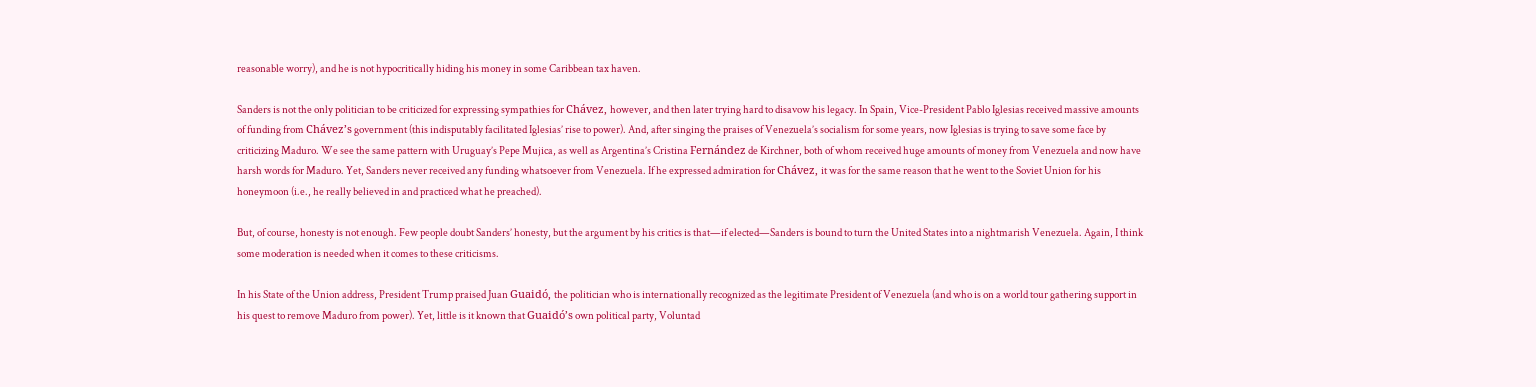reasonable worry), and he is not hypocritically hiding his money in some Caribbean tax haven.

Sanders is not the only politician to be criticized for expressing sympathies for Chávez, however, and then later trying hard to disavow his legacy. In Spain, Vice-President Pablo Iglesias received massive amounts of funding from Chávez’s government (this indisputably facilitated Iglesias’ rise to power). And, after singing the praises of Venezuela’s socialism for some years, now Iglesias is trying to save some face by criticizing Maduro. We see the same pattern with Uruguay’s Pepe Mujica, as well as Argentina’s Cristina Fernández de Kirchner, both of whom received huge amounts of money from Venezuela and now have harsh words for Maduro. Yet, Sanders never received any funding whatsoever from Venezuela. If he expressed admiration for Chávez, it was for the same reason that he went to the Soviet Union for his honeymoon (i.e., he really believed in and practiced what he preached).

But, of course, honesty is not enough. Few people doubt Sanders’ honesty, but the argument by his critics is that—if elected—Sanders is bound to turn the United States into a nightmarish Venezuela. Again, I think some moderation is needed when it comes to these criticisms.

In his State of the Union address, President Trump praised Juan Guaidó, the politician who is internationally recognized as the legitimate President of Venezuela (and who is on a world tour gathering support in his quest to remove Maduro from power). Yet, little is it known that Guaidó’s own political party, Voluntad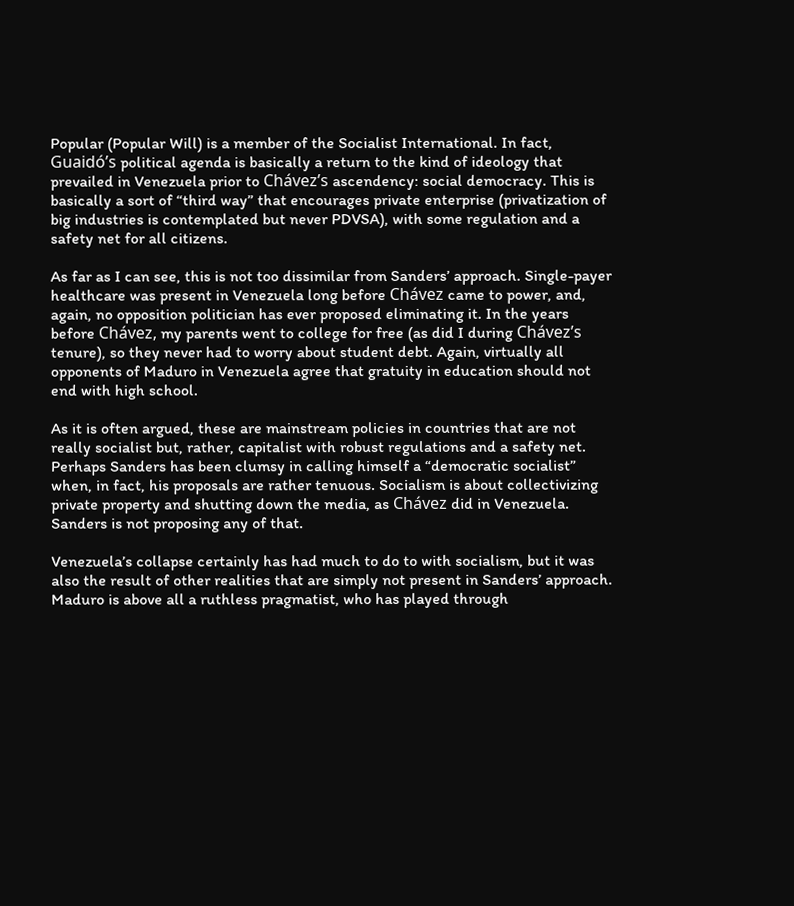Popular (Popular Will) is a member of the Socialist International. In fact, Guaidó’s political agenda is basically a return to the kind of ideology that prevailed in Venezuela prior to Chávez’s ascendency: social democracy. This is basically a sort of “third way” that encourages private enterprise (privatization of big industries is contemplated but never PDVSA), with some regulation and a safety net for all citizens.

As far as I can see, this is not too dissimilar from Sanders’ approach. Single-payer healthcare was present in Venezuela long before Chávez came to power, and, again, no opposition politician has ever proposed eliminating it. In the years before Chávez, my parents went to college for free (as did I during Chávez’s tenure), so they never had to worry about student debt. Again, virtually all opponents of Maduro in Venezuela agree that gratuity in education should not end with high school.

As it is often argued, these are mainstream policies in countries that are not really socialist but, rather, capitalist with robust regulations and a safety net. Perhaps Sanders has been clumsy in calling himself a “democratic socialist” when, in fact, his proposals are rather tenuous. Socialism is about collectivizing private property and shutting down the media, as Chávez did in Venezuela. Sanders is not proposing any of that.

Venezuela’s collapse certainly has had much to do to with socialism, but it was also the result of other realities that are simply not present in Sanders’ approach. Maduro is above all a ruthless pragmatist, who has played through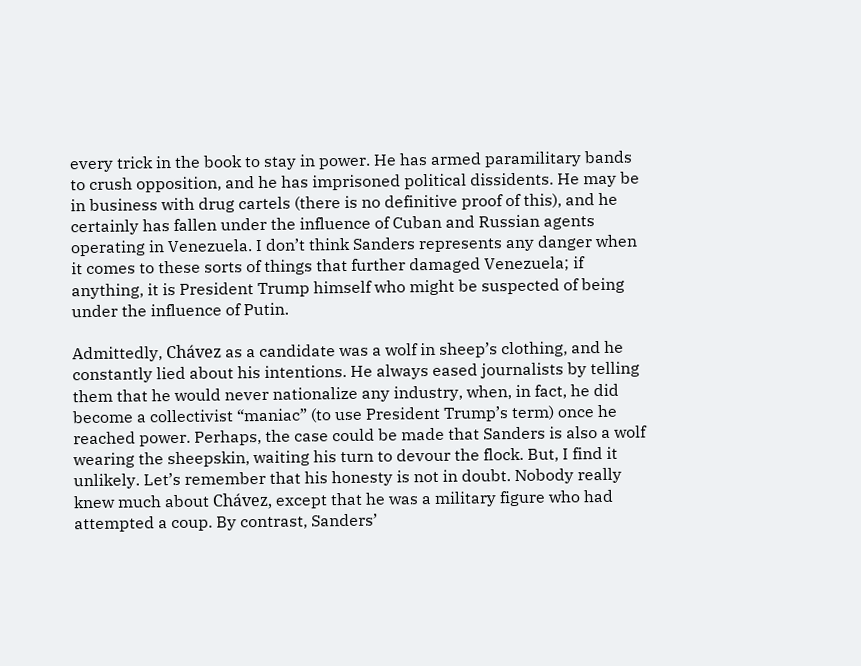every trick in the book to stay in power. He has armed paramilitary bands to crush opposition, and he has imprisoned political dissidents. He may be in business with drug cartels (there is no definitive proof of this), and he certainly has fallen under the influence of Cuban and Russian agents operating in Venezuela. I don’t think Sanders represents any danger when it comes to these sorts of things that further damaged Venezuela; if anything, it is President Trump himself who might be suspected of being under the influence of Putin.

Admittedly, Chávez as a candidate was a wolf in sheep’s clothing, and he constantly lied about his intentions. He always eased journalists by telling them that he would never nationalize any industry, when, in fact, he did become a collectivist “maniac” (to use President Trump’s term) once he reached power. Perhaps, the case could be made that Sanders is also a wolf wearing the sheepskin, waiting his turn to devour the flock. But, I find it unlikely. Let’s remember that his honesty is not in doubt. Nobody really knew much about Chávez, except that he was a military figure who had attempted a coup. By contrast, Sanders’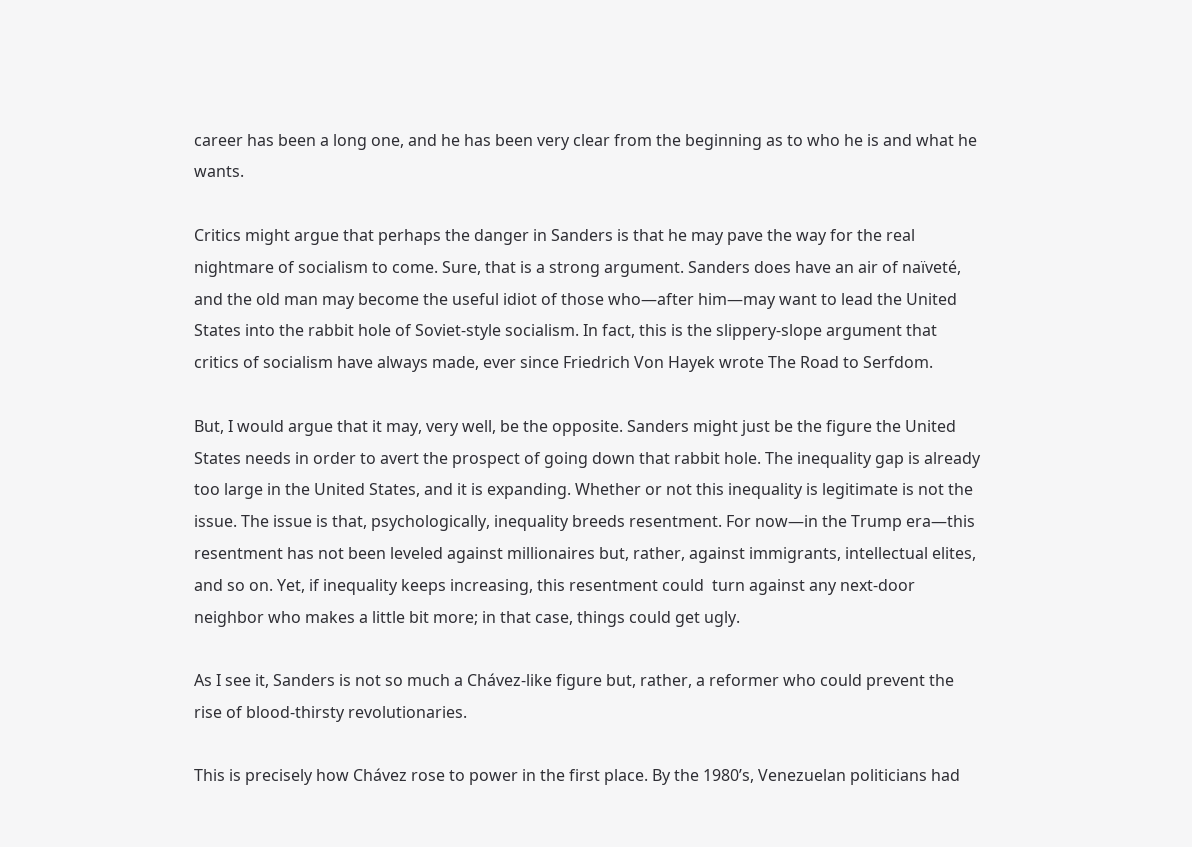career has been a long one, and he has been very clear from the beginning as to who he is and what he wants.

Critics might argue that perhaps the danger in Sanders is that he may pave the way for the real nightmare of socialism to come. Sure, that is a strong argument. Sanders does have an air of naïveté, and the old man may become the useful idiot of those who—after him—may want to lead the United States into the rabbit hole of Soviet-style socialism. In fact, this is the slippery-slope argument that critics of socialism have always made, ever since Friedrich Von Hayek wrote The Road to Serfdom.

But, I would argue that it may, very well, be the opposite. Sanders might just be the figure the United States needs in order to avert the prospect of going down that rabbit hole. The inequality gap is already too large in the United States, and it is expanding. Whether or not this inequality is legitimate is not the issue. The issue is that, psychologically, inequality breeds resentment. For now—in the Trump era—this resentment has not been leveled against millionaires but, rather, against immigrants, intellectual elites, and so on. Yet, if inequality keeps increasing, this resentment could  turn against any next-door neighbor who makes a little bit more; in that case, things could get ugly.

As I see it, Sanders is not so much a Chávez-like figure but, rather, a reformer who could prevent the rise of blood-thirsty revolutionaries.

This is precisely how Chávez rose to power in the first place. By the 1980’s, Venezuelan politicians had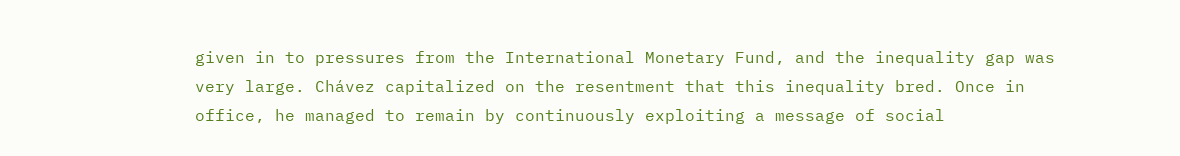given in to pressures from the International Monetary Fund, and the inequality gap was very large. Chávez capitalized on the resentment that this inequality bred. Once in office, he managed to remain by continuously exploiting a message of social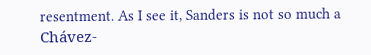resentment. As I see it, Sanders is not so much a Chávez-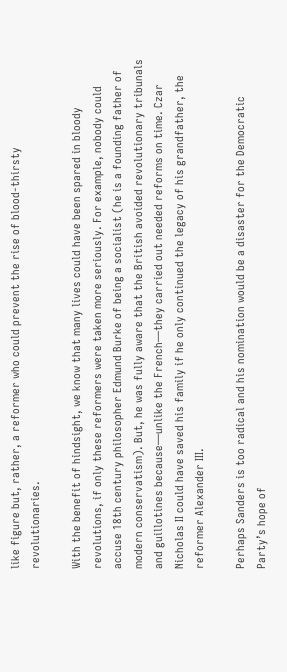like figure but, rather, a reformer who could prevent the rise of blood-thirsty revolutionaries.

With the benefit of hindsight, we know that many lives could have been spared in bloody revolutions, if only these reformers were taken more seriously. For example, nobody could accuse 18th century philosopher Edmund Burke of being a socialist (he is a founding father of modern conservatism). But, he was fully aware that the British avoided revolutionary tribunals and guillotines because—unlike the French—they carried out needed reforms on time. Czar Nicholas II could have saved his family if he only continued the legacy of his grandfather, the reformer Alexander III.

Perhaps Sanders is too radical and his nomination would be a disaster for the Democratic Party’s hope of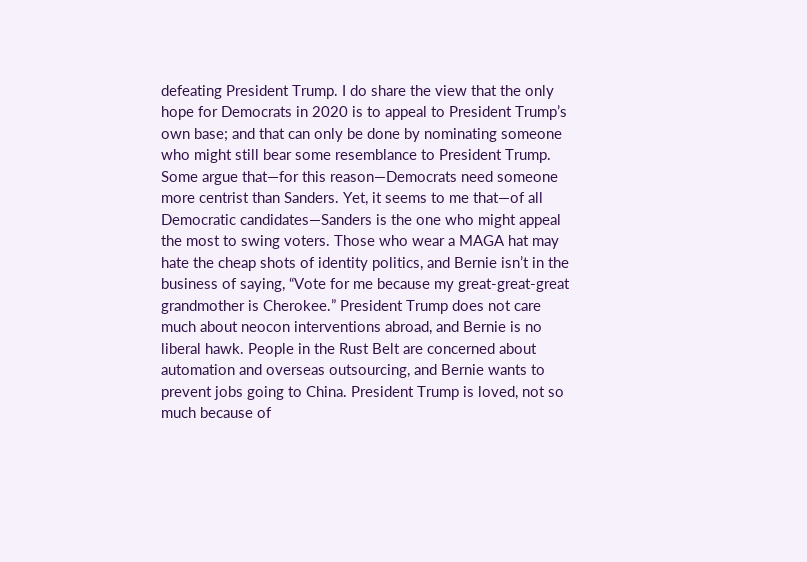defeating President Trump. I do share the view that the only hope for Democrats in 2020 is to appeal to President Trump’s own base; and that can only be done by nominating someone who might still bear some resemblance to President Trump. Some argue that—for this reason—Democrats need someone more centrist than Sanders. Yet, it seems to me that—of all Democratic candidates—Sanders is the one who might appeal the most to swing voters. Those who wear a MAGA hat may hate the cheap shots of identity politics, and Bernie isn’t in the business of saying, “Vote for me because my great-great-great grandmother is Cherokee.” President Trump does not care much about neocon interventions abroad, and Bernie is no liberal hawk. People in the Rust Belt are concerned about automation and overseas outsourcing, and Bernie wants to prevent jobs going to China. President Trump is loved, not so much because of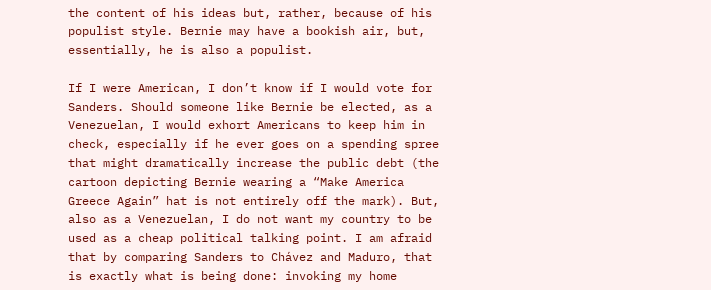the content of his ideas but, rather, because of his populist style. Bernie may have a bookish air, but, essentially, he is also a populist.

If I were American, I don’t know if I would vote for Sanders. Should someone like Bernie be elected, as a Venezuelan, I would exhort Americans to keep him in check, especially if he ever goes on a spending spree that might dramatically increase the public debt (the cartoon depicting Bernie wearing a “Make America Greece Again” hat is not entirely off the mark). But, also as a Venezuelan, I do not want my country to be used as a cheap political talking point. I am afraid that by comparing Sanders to Chávez and Maduro, that is exactly what is being done: invoking my home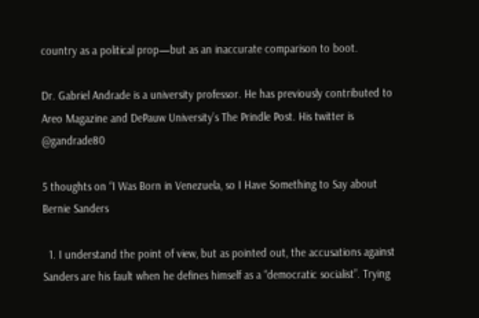country as a political prop—but as an inaccurate comparison to boot.

Dr. Gabriel Andrade is a university professor. He has previously contributed to Areo Magazine and DePauw University’s The Prindle Post. His twitter is @gandrade80

5 thoughts on “I Was Born in Venezuela, so I Have Something to Say about Bernie Sanders

  1. I understand the point of view, but as pointed out, the accusations against Sanders are his fault when he defines himself as a “democratic socialist”. Trying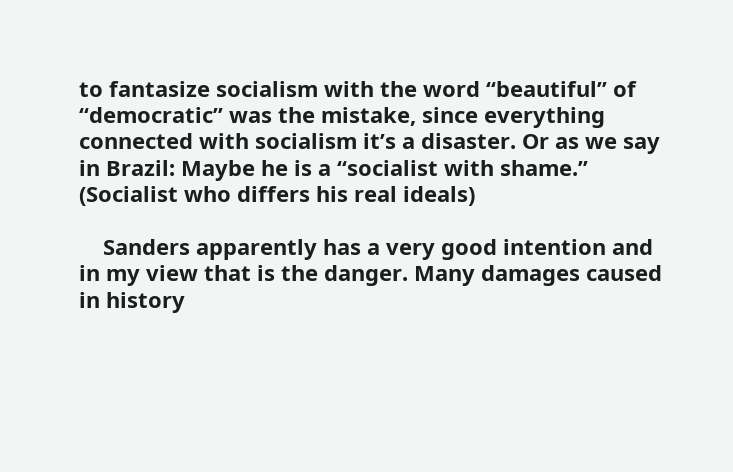to fantasize socialism with the word “beautiful” of “democratic” was the mistake, since everything connected with socialism it’s a disaster. Or as we say in Brazil: Maybe he is a “socialist with shame.” (Socialist who differs his real ideals)

    Sanders apparently has a very good intention and in my view that is the danger. Many damages caused in history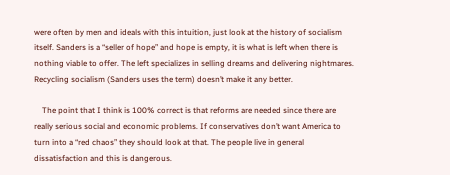were often by men and ideals with this intuition, just look at the history of socialism itself. Sanders is a “seller of hope” and hope is empty, it is what is left when there is nothing viable to offer. The left specializes in selling dreams and delivering nightmares. Recycling socialism (Sanders uses the term) doesn’t make it any better.

    The point that I think is 100% correct is that reforms are needed since there are really serious social and economic problems. If conservatives don’t want America to turn into a “red chaos” they should look at that. The people live in general dissatisfaction and this is dangerous.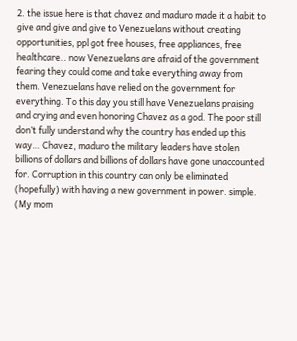2. the issue here is that chavez and maduro made it a habit to give and give and give to Venezuelans without creating opportunities, ppl got free houses, free appliances, free healthcare.. now Venezuelans are afraid of the government fearing they could come and take everything away from them. Venezuelans have relied on the government for everything. To this day you still have Venezuelans praising and crying and even honoring Chavez as a god. The poor still don’t fully understand why the country has ended up this way… Chavez, maduro the military leaders have stolen billions of dollars and billions of dollars have gone unaccounted for. Corruption in this country can only be eliminated (hopefully) with having a new government in power. simple. (My mom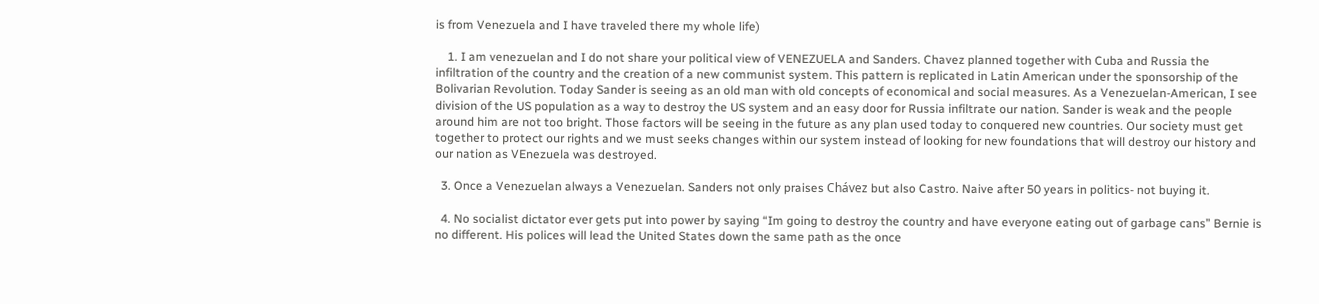is from Venezuela and I have traveled there my whole life)

    1. I am venezuelan and I do not share your political view of VENEZUELA and Sanders. Chavez planned together with Cuba and Russia the infiltration of the country and the creation of a new communist system. This pattern is replicated in Latin American under the sponsorship of the Bolivarian Revolution. Today Sander is seeing as an old man with old concepts of economical and social measures. As a Venezuelan-American, I see division of the US population as a way to destroy the US system and an easy door for Russia infiltrate our nation. Sander is weak and the people around him are not too bright. Those factors will be seeing in the future as any plan used today to conquered new countries. Our society must get together to protect our rights and we must seeks changes within our system instead of looking for new foundations that will destroy our history and our nation as VEnezuela was destroyed.

  3. Once a Venezuelan always a Venezuelan. Sanders not only praises Chávez but also Castro. Naive after 50 years in politics- not buying it.

  4. No socialist dictator ever gets put into power by saying “Im going to destroy the country and have everyone eating out of garbage cans” Bernie is no different. His polices will lead the United States down the same path as the once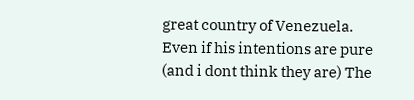great country of Venezuela. Even if his intentions are pure (and i dont think they are) The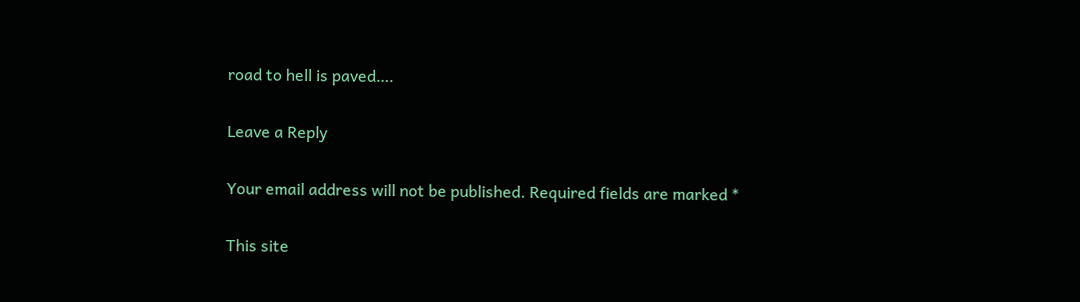road to hell is paved….

Leave a Reply

Your email address will not be published. Required fields are marked *

This site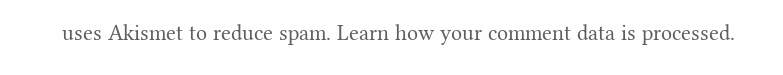uses Akismet to reduce spam. Learn how your comment data is processed.